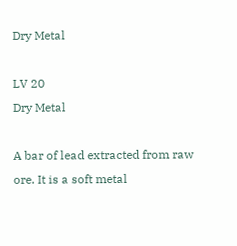Dry Metal

LV 20
Dry Metal

A bar of lead extracted from raw ore. It is a soft metal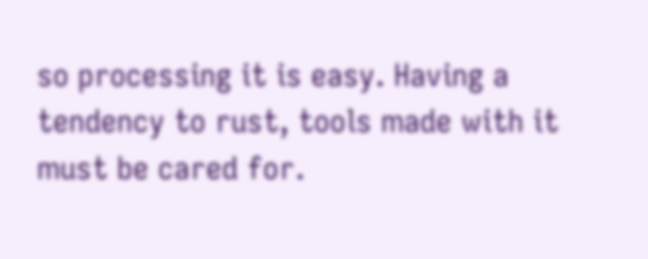so processing it is easy. Having a tendency to rust, tools made with it must be cared for.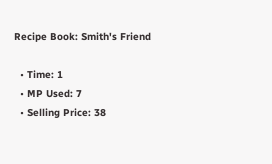Recipe Book: Smith's Friend

  • Time: 1
  • MP Used: 7
  • Selling Price: 38